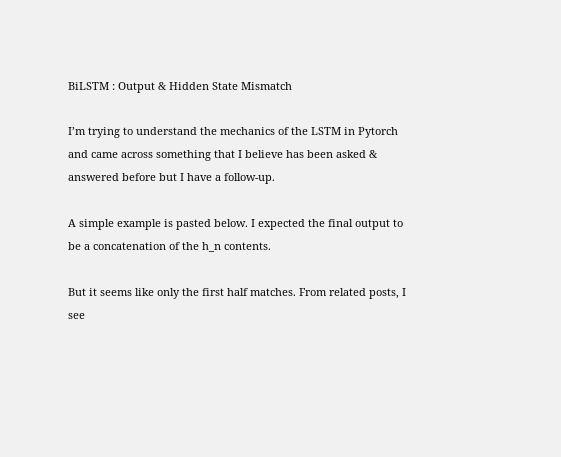BiLSTM : Output & Hidden State Mismatch

I’m trying to understand the mechanics of the LSTM in Pytorch and came across something that I believe has been asked & answered before but I have a follow-up.

A simple example is pasted below. I expected the final output to be a concatenation of the h_n contents.

But it seems like only the first half matches. From related posts, I see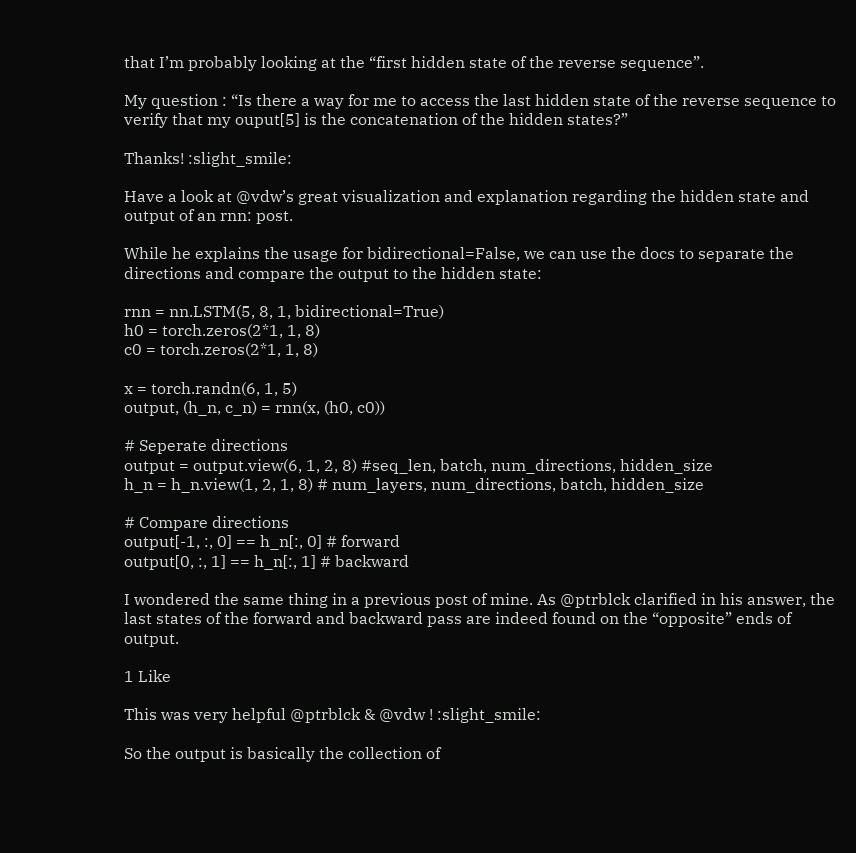that I’m probably looking at the “first hidden state of the reverse sequence”.

My question : “Is there a way for me to access the last hidden state of the reverse sequence to verify that my ouput[5] is the concatenation of the hidden states?”

Thanks! :slight_smile:

Have a look at @vdw’s great visualization and explanation regarding the hidden state and output of an rnn: post.

While he explains the usage for bidirectional=False, we can use the docs to separate the directions and compare the output to the hidden state:

rnn = nn.LSTM(5, 8, 1, bidirectional=True)
h0 = torch.zeros(2*1, 1, 8)
c0 = torch.zeros(2*1, 1, 8)

x = torch.randn(6, 1, 5)
output, (h_n, c_n) = rnn(x, (h0, c0))

# Seperate directions
output = output.view(6, 1, 2, 8) #seq_len, batch, num_directions, hidden_size
h_n = h_n.view(1, 2, 1, 8) # num_layers, num_directions, batch, hidden_size

# Compare directions
output[-1, :, 0] == h_n[:, 0] # forward
output[0, :, 1] == h_n[:, 1] # backward

I wondered the same thing in a previous post of mine. As @ptrblck clarified in his answer, the last states of the forward and backward pass are indeed found on the “opposite” ends of output.

1 Like

This was very helpful @ptrblck & @vdw ! :slight_smile:

So the output is basically the collection of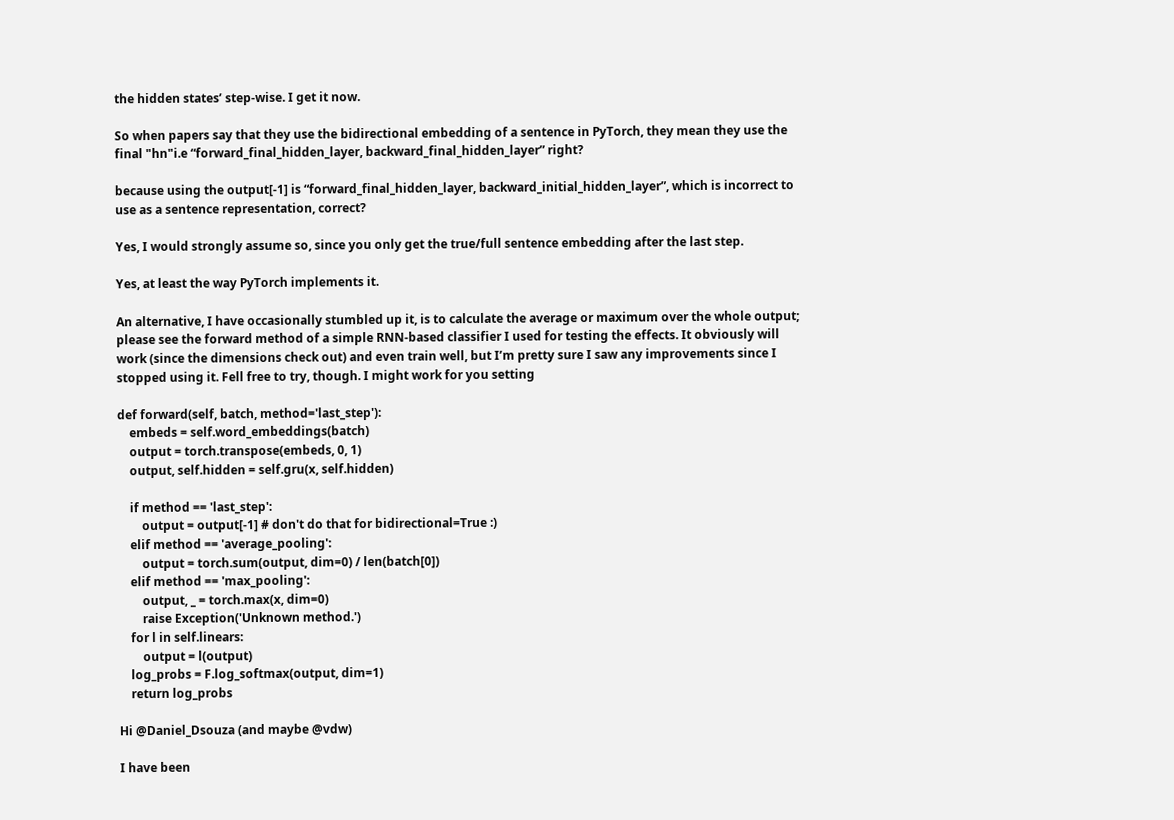the hidden states’ step-wise. I get it now.

So when papers say that they use the bidirectional embedding of a sentence in PyTorch, they mean they use the final "hn"i.e “forward_final_hidden_layer, backward_final_hidden_layer” right?

because using the output[-1] is “forward_final_hidden_layer, backward_initial_hidden_layer”, which is incorrect to use as a sentence representation, correct?

Yes, I would strongly assume so, since you only get the true/full sentence embedding after the last step.

Yes, at least the way PyTorch implements it.

An alternative, I have occasionally stumbled up it, is to calculate the average or maximum over the whole output; please see the forward method of a simple RNN-based classifier I used for testing the effects. It obviously will work (since the dimensions check out) and even train well, but I’m pretty sure I saw any improvements since I stopped using it. Fell free to try, though. I might work for you setting

def forward(self, batch, method='last_step'):
    embeds = self.word_embeddings(batch)
    output = torch.transpose(embeds, 0, 1)
    output, self.hidden = self.gru(x, self.hidden)

    if method == 'last_step':
        output = output[-1] # don't do that for bidirectional=True :)
    elif method == 'average_pooling':
        output = torch.sum(output, dim=0) / len(batch[0])
    elif method == 'max_pooling':
        output, _ = torch.max(x, dim=0)
        raise Exception('Unknown method.')
    for l in self.linears:
        output = l(output)
    log_probs = F.log_softmax(output, dim=1)
    return log_probs

Hi @Daniel_Dsouza (and maybe @vdw)

I have been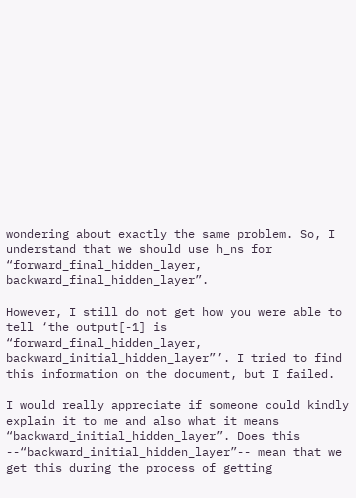wondering about exactly the same problem. So, I understand that we should use h_ns for “forward_final_hidden_layer, backward_final_hidden_layer”.

However, I still do not get how you were able to tell ‘the output[-1] is “forward_final_hidden_layer, backward_initial_hidden_layer”’. I tried to find this information on the document, but I failed.

I would really appreciate if someone could kindly explain it to me and also what it means “backward_initial_hidden_layer”. Does this --“backward_initial_hidden_layer”-- mean that we get this during the process of getting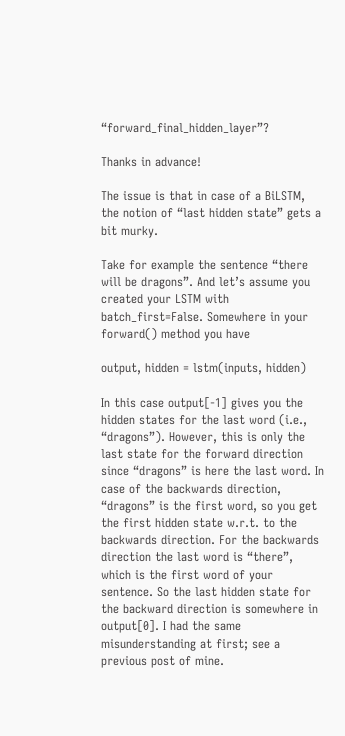“forward_final_hidden_layer”?

Thanks in advance!

The issue is that in case of a BiLSTM, the notion of “last hidden state” gets a bit murky.

Take for example the sentence “there will be dragons”. And let’s assume you created your LSTM with batch_first=False. Somewhere in your forward() method you have

output, hidden = lstm(inputs, hidden)

In this case output[-1] gives you the hidden states for the last word (i.e., “dragons”). However, this is only the last state for the forward direction since “dragons” is here the last word. In case of the backwards direction, “dragons” is the first word, so you get the first hidden state w.r.t. to the backwards direction. For the backwards direction the last word is “there”, which is the first word of your sentence. So the last hidden state for the backward direction is somewhere in output[0]. I had the same misunderstanding at first; see a previous post of mine.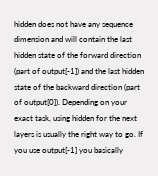hidden does not have any sequence dimension and will contain the last hidden state of the forward direction (part of output[-1]) and the last hidden state of the backward direction (part of output[0]). Depending on your exact task, using hidden for the next layers is usually the right way to go. If you use output[-1] you basically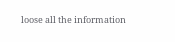loose all the information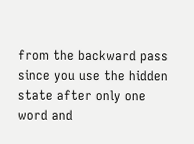from the backward pass since you use the hidden state after only one word and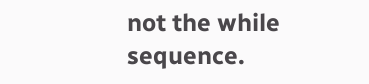not the while sequence.